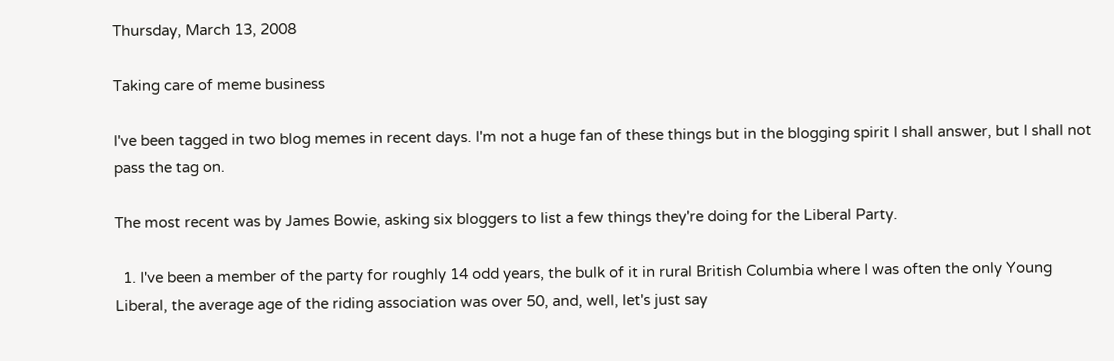Thursday, March 13, 2008

Taking care of meme business

I've been tagged in two blog memes in recent days. I'm not a huge fan of these things but in the blogging spirit I shall answer, but I shall not pass the tag on.

The most recent was by James Bowie, asking six bloggers to list a few things they're doing for the Liberal Party.

  1. I've been a member of the party for roughly 14 odd years, the bulk of it in rural British Columbia where I was often the only Young Liberal, the average age of the riding association was over 50, and, well, let's just say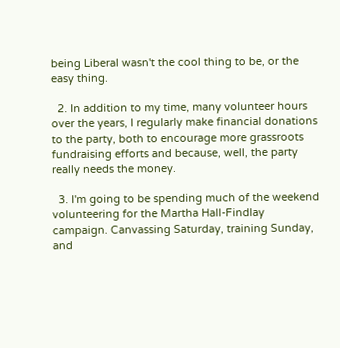being Liberal wasn't the cool thing to be, or the easy thing.

  2. In addition to my time, many volunteer hours over the years, I regularly make financial donations to the party, both to encourage more grassroots fundraising efforts and because, well, the party really needs the money.

  3. I'm going to be spending much of the weekend volunteering for the Martha Hall-Findlay campaign. Canvassing Saturday, training Sunday, and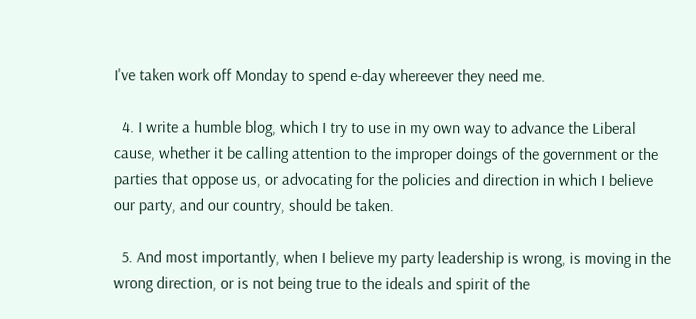I've taken work off Monday to spend e-day whereever they need me.

  4. I write a humble blog, which I try to use in my own way to advance the Liberal cause, whether it be calling attention to the improper doings of the government or the parties that oppose us, or advocating for the policies and direction in which I believe our party, and our country, should be taken.

  5. And most importantly, when I believe my party leadership is wrong, is moving in the wrong direction, or is not being true to the ideals and spirit of the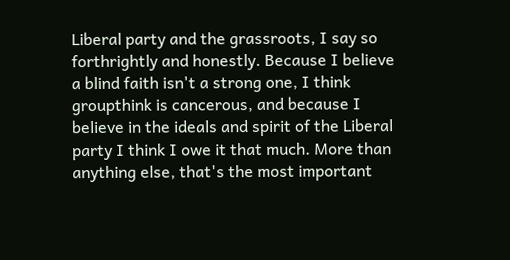Liberal party and the grassroots, I say so forthrightly and honestly. Because I believe a blind faith isn't a strong one, I think groupthink is cancerous, and because I believe in the ideals and spirit of the Liberal party I think I owe it that much. More than anything else, that's the most important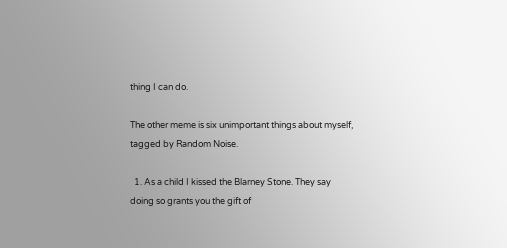thing I can do.

The other meme is six unimportant things about myself, tagged by Random Noise.

  1. As a child I kissed the Blarney Stone. They say doing so grants you the gift of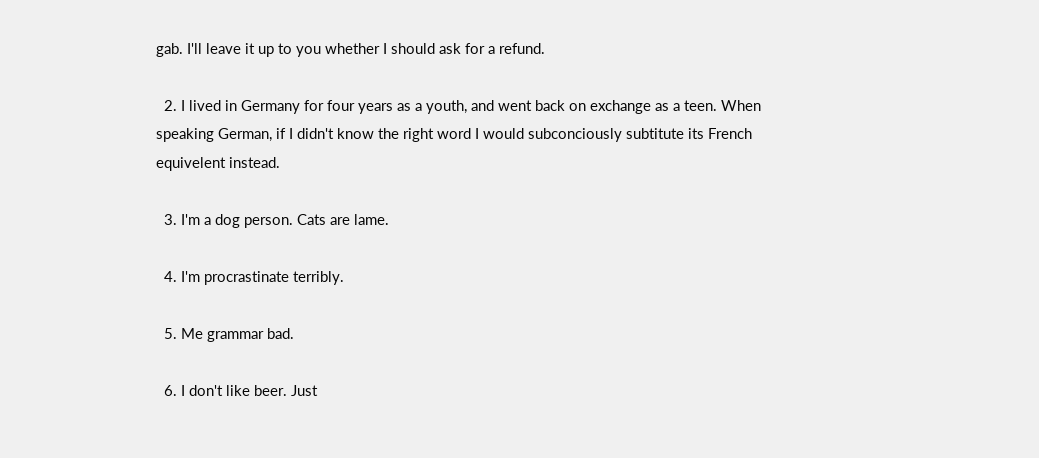gab. I'll leave it up to you whether I should ask for a refund.

  2. I lived in Germany for four years as a youth, and went back on exchange as a teen. When speaking German, if I didn't know the right word I would subconciously subtitute its French equivelent instead.

  3. I'm a dog person. Cats are lame.

  4. I'm procrastinate terribly.

  5. Me grammar bad.

  6. I don't like beer. Just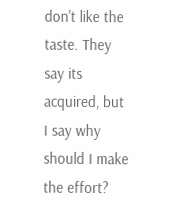don't like the taste. They say its acquired, but I say why should I make the effort?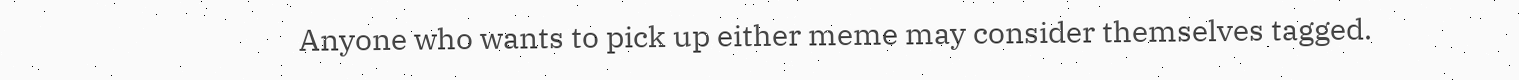Anyone who wants to pick up either meme may consider themselves tagged.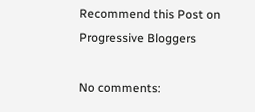Recommend this Post on Progressive Bloggers

No comments: